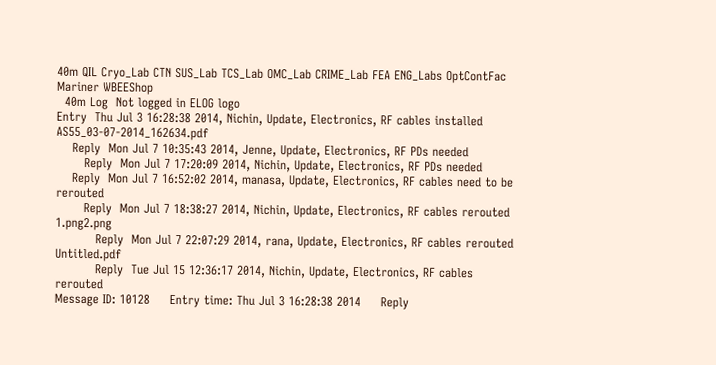40m QIL Cryo_Lab CTN SUS_Lab TCS_Lab OMC_Lab CRIME_Lab FEA ENG_Labs OptContFac Mariner WBEEShop
  40m Log  Not logged in ELOG logo
Entry  Thu Jul 3 16:28:38 2014, Nichin, Update, Electronics, RF cables installed AS55_03-07-2014_162634.pdf
    Reply  Mon Jul 7 10:35:43 2014, Jenne, Update, Electronics, RF PDs needed
       Reply  Mon Jul 7 17:20:09 2014, Nichin, Update, Electronics, RF PDs needed
    Reply  Mon Jul 7 16:52:02 2014, manasa, Update, Electronics, RF cables need to be rerouted
       Reply  Mon Jul 7 18:38:27 2014, Nichin, Update, Electronics, RF cables rerouted 1.png2.png
          Reply  Mon Jul 7 22:07:29 2014, rana, Update, Electronics, RF cables rerouted Untitled.pdf
          Reply  Tue Jul 15 12:36:17 2014, Nichin, Update, Electronics, RF cables rerouted
Message ID: 10128     Entry time: Thu Jul 3 16:28:38 2014     Reply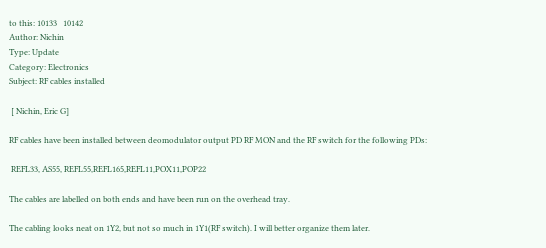to this: 10133   10142
Author: Nichin
Type: Update
Category: Electronics
Subject: RF cables installed

 [ Nichin, Eric G]

RF cables have been installed between deomodulator output PD RF MON and the RF switch for the following PDs:

 REFL33, AS55, REFL55,REFL165,REFL11,POX11,POP22

The cables are labelled on both ends and have been run on the overhead tray.

The cabling looks neat on 1Y2, but not so much in 1Y1(RF switch). I will better organize them later.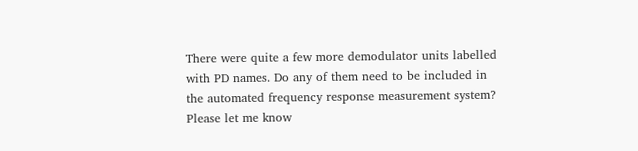There were quite a few more demodulator units labelled with PD names. Do any of them need to be included in the automated frequency response measurement system? Please let me know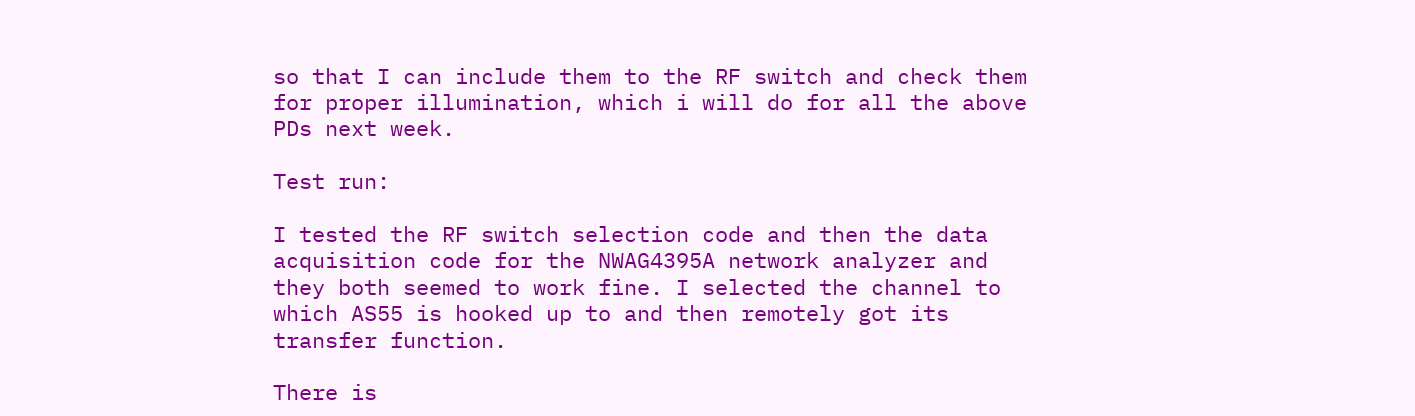so that I can include them to the RF switch and check them for proper illumination, which i will do for all the above PDs next week.

Test run:

I tested the RF switch selection code and then the data acquisition code for the NWAG4395A network analyzer and they both seemed to work fine. I selected the channel to which AS55 is hooked up to and then remotely got its transfer function.

There is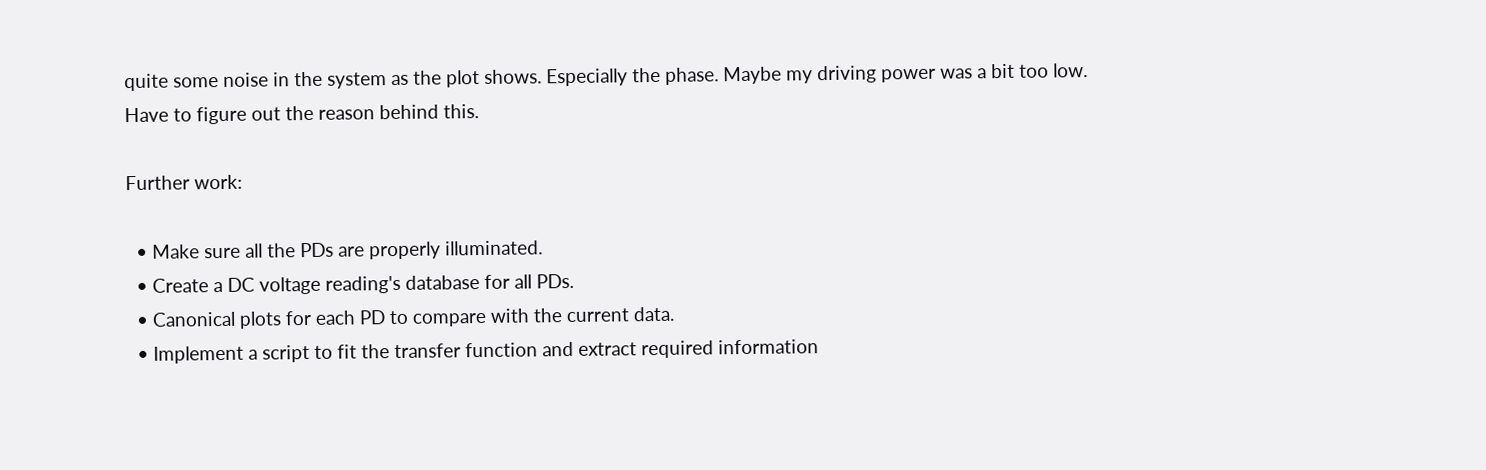quite some noise in the system as the plot shows. Especially the phase. Maybe my driving power was a bit too low. Have to figure out the reason behind this.

Further work:

  • Make sure all the PDs are properly illuminated.
  • Create a DC voltage reading's database for all PDs.
  • Canonical plots for each PD to compare with the current data.
  • Implement a script to fit the transfer function and extract required information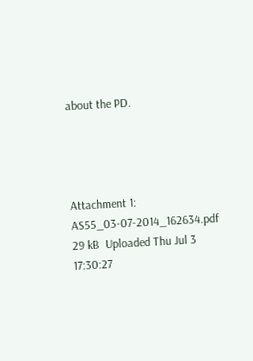about the PD.




Attachment 1: AS55_03-07-2014_162634.pdf  29 kB  Uploaded Thu Jul 3 17:30:27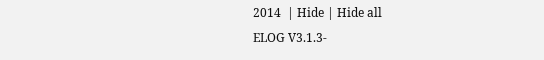2014  | Hide | Hide all
ELOG V3.1.3-